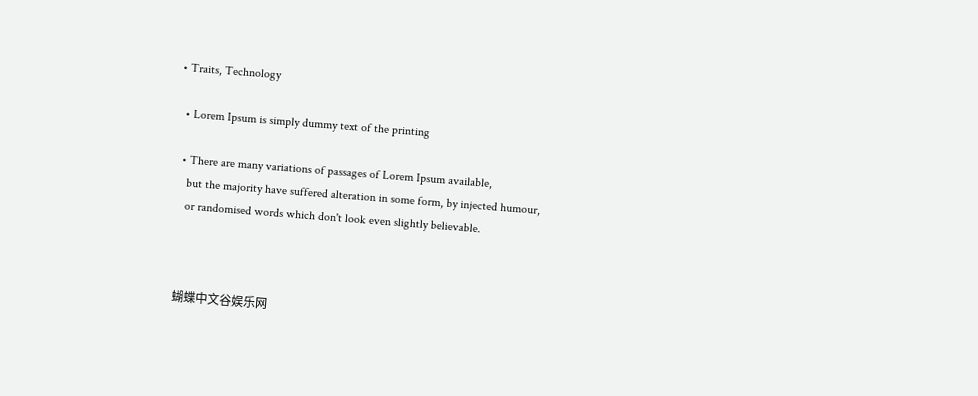• Traits, Technology

  • Lorem Ipsum is simply dummy text of the printing

  • There are many variations of passages of Lorem Ipsum available,
    but the majority have suffered alteration in some form, by injected humour,
    or randomised words which don't look even slightly believable.



  蝴蝶中文谷娱乐网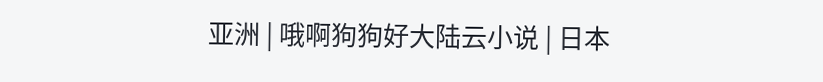亚洲 | 哦啊狗狗好大陆云小说 | 日本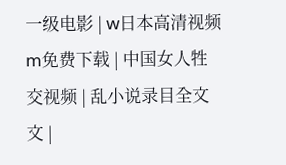一级电影 | w日本高清视频m免费下载 | 中国女人牲交视频 | 乱小说录目全文文 |